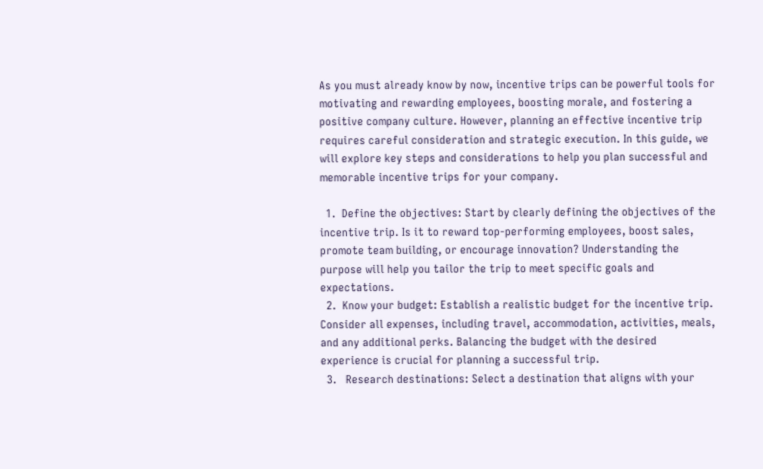As you must already know by now, incentive trips can be powerful tools for motivating and rewarding employees, boosting morale, and fostering a positive company culture. However, planning an effective incentive trip requires careful consideration and strategic execution. In this guide, we will explore key steps and considerations to help you plan successful and memorable incentive trips for your company.

  1.  Define the objectives: Start by clearly defining the objectives of the incentive trip. Is it to reward top-performing employees, boost sales, promote team building, or encourage innovation? Understanding the purpose will help you tailor the trip to meet specific goals and expectations.
  2.  Know your budget: Establish a realistic budget for the incentive trip. Consider all expenses, including travel, accommodation, activities, meals, and any additional perks. Balancing the budget with the desired experience is crucial for planning a successful trip.
  3.   Research destinations: Select a destination that aligns with your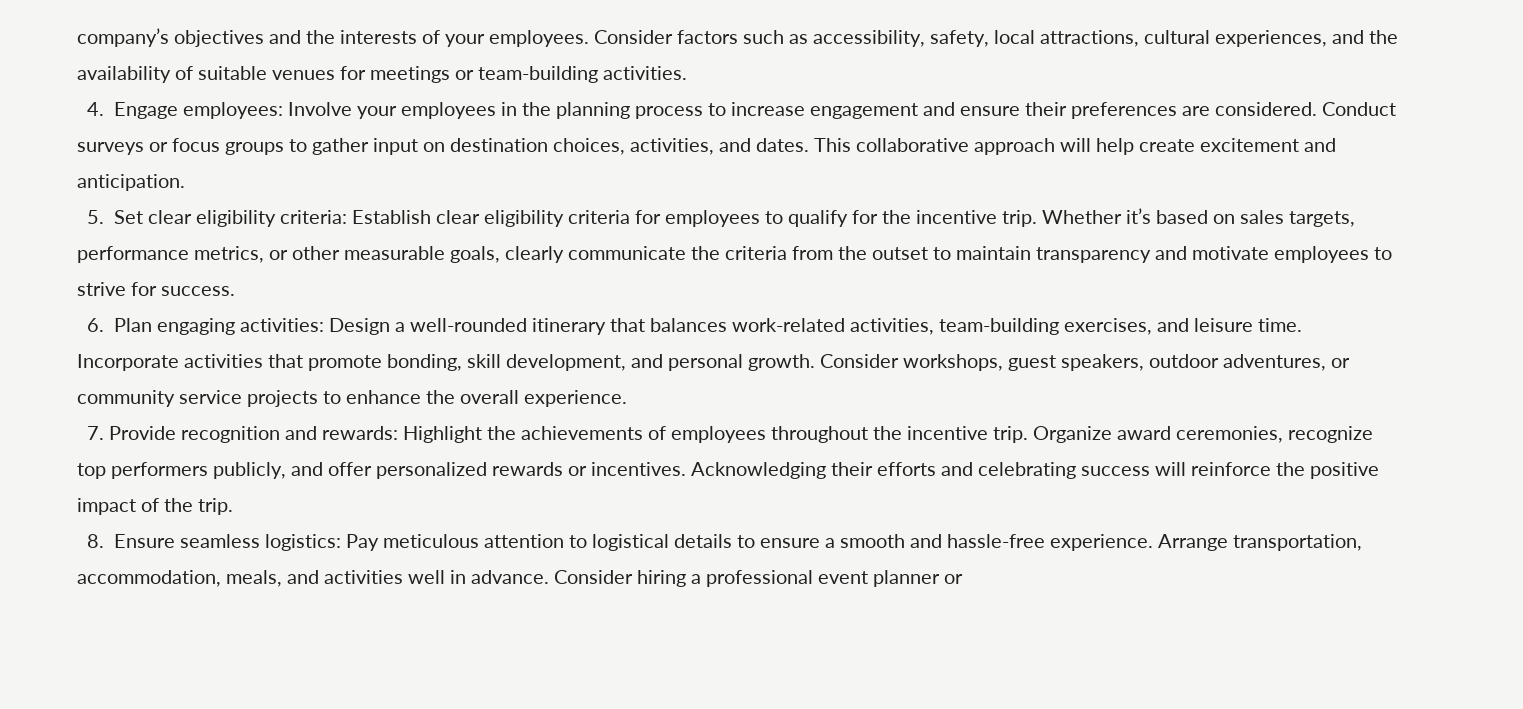company’s objectives and the interests of your employees. Consider factors such as accessibility, safety, local attractions, cultural experiences, and the availability of suitable venues for meetings or team-building activities.
  4.  Engage employees: Involve your employees in the planning process to increase engagement and ensure their preferences are considered. Conduct surveys or focus groups to gather input on destination choices, activities, and dates. This collaborative approach will help create excitement and anticipation.
  5.  Set clear eligibility criteria: Establish clear eligibility criteria for employees to qualify for the incentive trip. Whether it’s based on sales targets, performance metrics, or other measurable goals, clearly communicate the criteria from the outset to maintain transparency and motivate employees to strive for success.
  6.  Plan engaging activities: Design a well-rounded itinerary that balances work-related activities, team-building exercises, and leisure time. Incorporate activities that promote bonding, skill development, and personal growth. Consider workshops, guest speakers, outdoor adventures, or community service projects to enhance the overall experience.
  7. Provide recognition and rewards: Highlight the achievements of employees throughout the incentive trip. Organize award ceremonies, recognize top performers publicly, and offer personalized rewards or incentives. Acknowledging their efforts and celebrating success will reinforce the positive impact of the trip.
  8.  Ensure seamless logistics: Pay meticulous attention to logistical details to ensure a smooth and hassle-free experience. Arrange transportation, accommodation, meals, and activities well in advance. Consider hiring a professional event planner or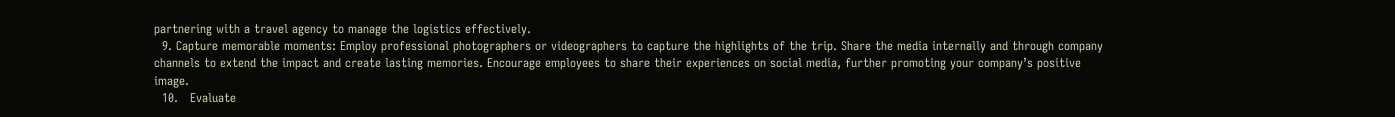partnering with a travel agency to manage the logistics effectively.
  9. Capture memorable moments: Employ professional photographers or videographers to capture the highlights of the trip. Share the media internally and through company channels to extend the impact and create lasting memories. Encourage employees to share their experiences on social media, further promoting your company’s positive image.
  10.   Evaluate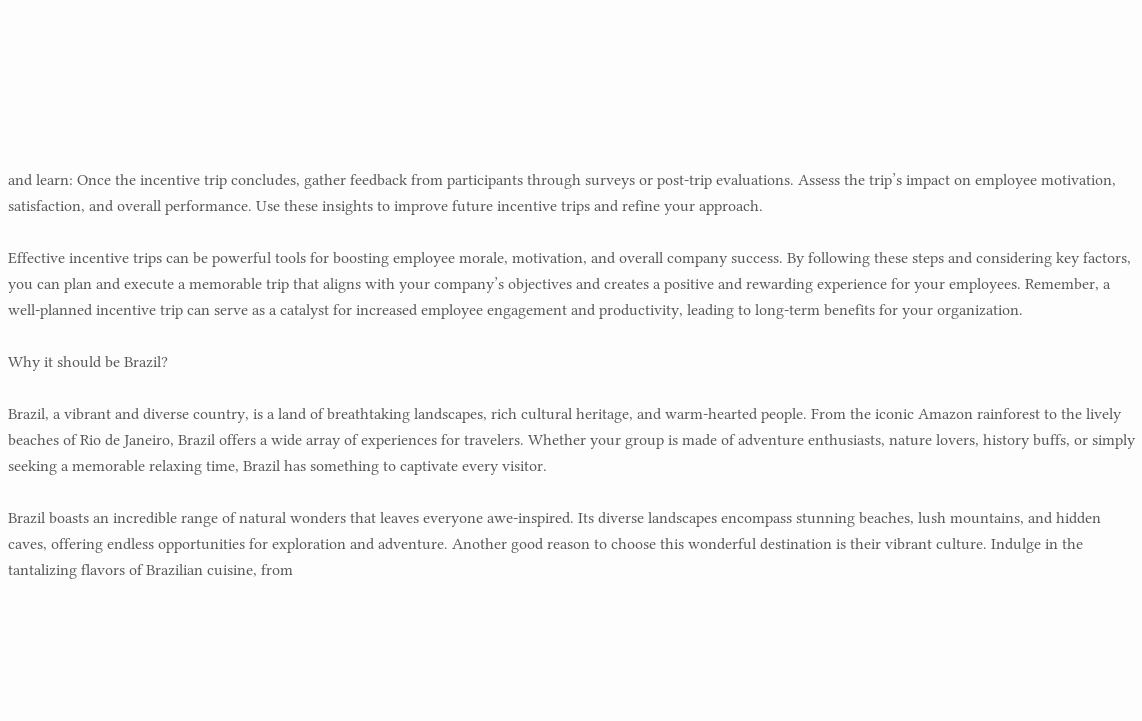and learn: Once the incentive trip concludes, gather feedback from participants through surveys or post-trip evaluations. Assess the trip’s impact on employee motivation, satisfaction, and overall performance. Use these insights to improve future incentive trips and refine your approach.

Effective incentive trips can be powerful tools for boosting employee morale, motivation, and overall company success. By following these steps and considering key factors, you can plan and execute a memorable trip that aligns with your company’s objectives and creates a positive and rewarding experience for your employees. Remember, a well-planned incentive trip can serve as a catalyst for increased employee engagement and productivity, leading to long-term benefits for your organization.

Why it should be Brazil?

Brazil, a vibrant and diverse country, is a land of breathtaking landscapes, rich cultural heritage, and warm-hearted people. From the iconic Amazon rainforest to the lively beaches of Rio de Janeiro, Brazil offers a wide array of experiences for travelers. Whether your group is made of adventure enthusiasts, nature lovers, history buffs, or simply seeking a memorable relaxing time, Brazil has something to captivate every visitor.

Brazil boasts an incredible range of natural wonders that leaves everyone awe-inspired. Its diverse landscapes encompass stunning beaches, lush mountains, and hidden caves, offering endless opportunities for exploration and adventure. Another good reason to choose this wonderful destination is their vibrant culture. Indulge in the tantalizing flavors of Brazilian cuisine, from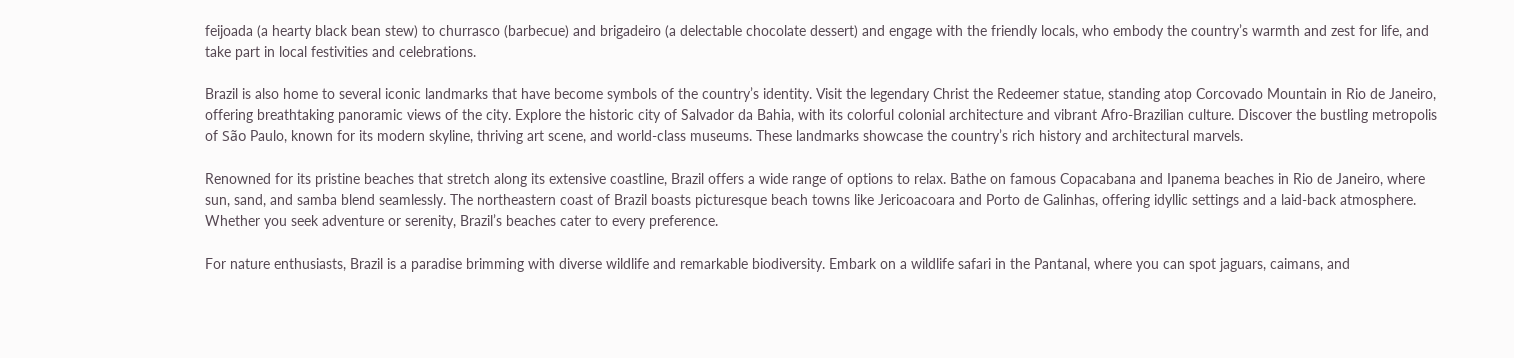feijoada (a hearty black bean stew) to churrasco (barbecue) and brigadeiro (a delectable chocolate dessert) and engage with the friendly locals, who embody the country’s warmth and zest for life, and take part in local festivities and celebrations.

Brazil is also home to several iconic landmarks that have become symbols of the country’s identity. Visit the legendary Christ the Redeemer statue, standing atop Corcovado Mountain in Rio de Janeiro, offering breathtaking panoramic views of the city. Explore the historic city of Salvador da Bahia, with its colorful colonial architecture and vibrant Afro-Brazilian culture. Discover the bustling metropolis of São Paulo, known for its modern skyline, thriving art scene, and world-class museums. These landmarks showcase the country’s rich history and architectural marvels.

Renowned for its pristine beaches that stretch along its extensive coastline, Brazil offers a wide range of options to relax. Bathe on famous Copacabana and Ipanema beaches in Rio de Janeiro, where sun, sand, and samba blend seamlessly. The northeastern coast of Brazil boasts picturesque beach towns like Jericoacoara and Porto de Galinhas, offering idyllic settings and a laid-back atmosphere. Whether you seek adventure or serenity, Brazil’s beaches cater to every preference.

For nature enthusiasts, Brazil is a paradise brimming with diverse wildlife and remarkable biodiversity. Embark on a wildlife safari in the Pantanal, where you can spot jaguars, caimans, and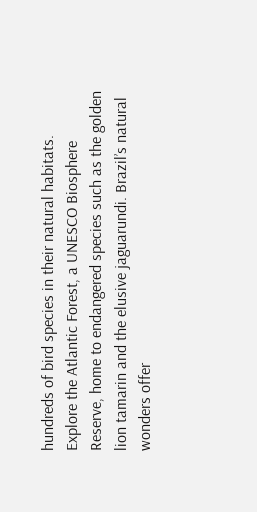hundreds of bird species in their natural habitats. Explore the Atlantic Forest, a UNESCO Biosphere Reserve, home to endangered species such as the golden lion tamarin and the elusive jaguarundi. Brazil’s natural wonders offer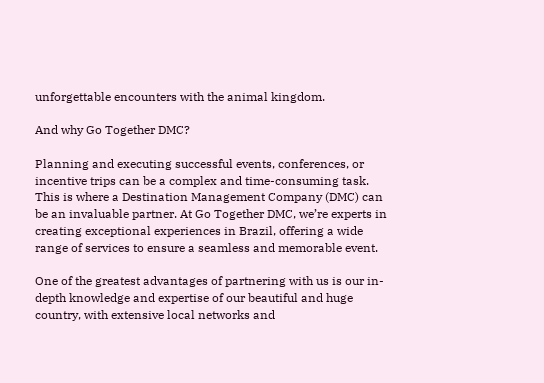unforgettable encounters with the animal kingdom.

And why Go Together DMC?

Planning and executing successful events, conferences, or incentive trips can be a complex and time-consuming task. This is where a Destination Management Company (DMC) can be an invaluable partner. At Go Together DMC, we’re experts in creating exceptional experiences in Brazil, offering a wide range of services to ensure a seamless and memorable event.

One of the greatest advantages of partnering with us is our in-depth knowledge and expertise of our beautiful and huge country, with extensive local networks and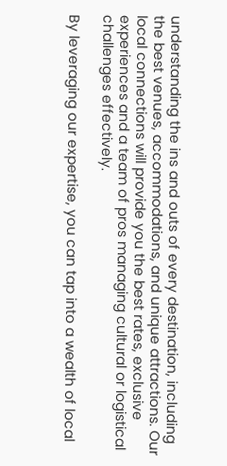understanding the ins and outs of every destination, including the best venues, accommodations, and unique attractions. Our local connections will provide you the best rates, exclusive experiences and a team of pros managing cultural or logistical challenges effectively.

By leveraging our expertise, you can tap into a wealth of local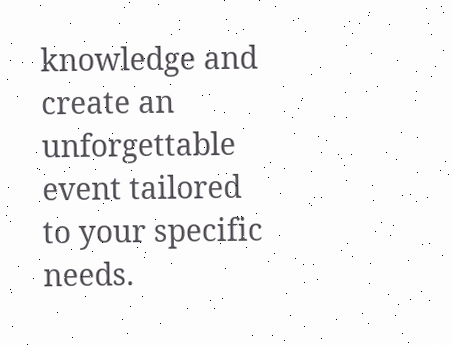knowledge and create an unforgettable event tailored to your specific needs.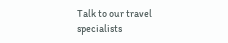Talk to our travel specialists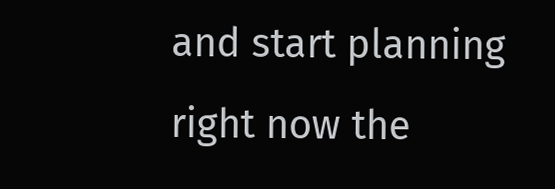and start planning right now the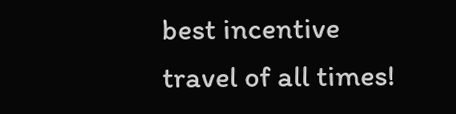best incentive travel of all times!